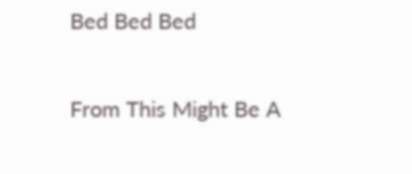Bed Bed Bed

From This Might Be A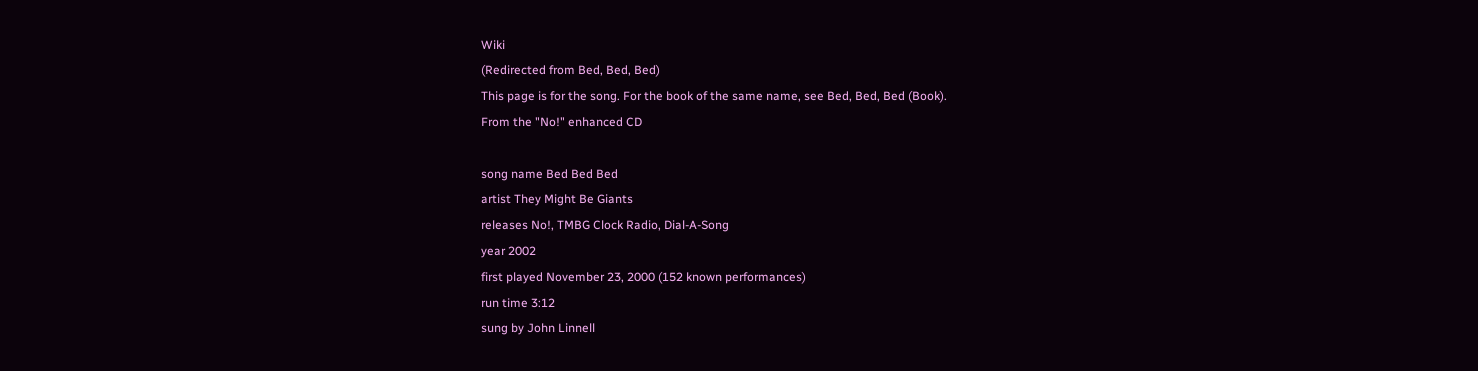Wiki
(Redirected from Bed, Bed, Bed)
This page is for the song. For the book of the same name, see Bed, Bed, Bed (Book).
From the "No!" enhanced CD

song name Bed Bed Bed
artist They Might Be Giants
releases No!, TMBG Clock Radio, Dial-A-Song
year 2002
first played November 23, 2000 (152 known performances)
run time 3:12
sung by John Linnell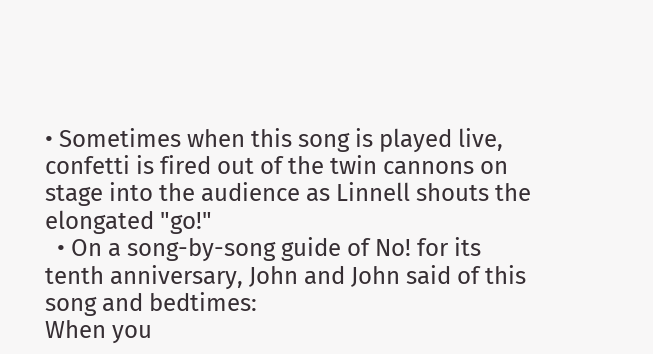• Sometimes when this song is played live, confetti is fired out of the twin cannons on stage into the audience as Linnell shouts the elongated "go!"
  • On a song-by-song guide of No! for its tenth anniversary, John and John said of this song and bedtimes:
When you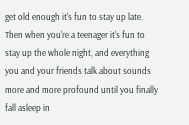get old enough it's fun to stay up late. Then when you're a teenager it's fun to stay up the whole night, and everything you and your friends talk about sounds more and more profound until you finally fall asleep in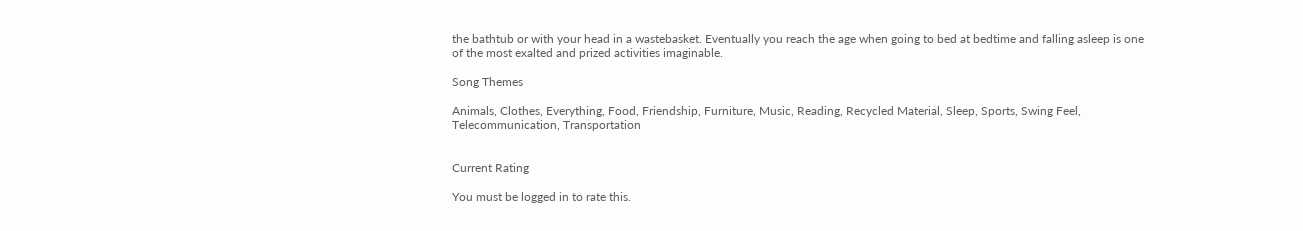the bathtub or with your head in a wastebasket. Eventually you reach the age when going to bed at bedtime and falling asleep is one of the most exalted and prized activities imaginable.

Song Themes

Animals, Clothes, Everything, Food, Friendship, Furniture, Music, Reading, Recycled Material, Sleep, Sports, Swing Feel, Telecommunication, Transportation


Current Rating

You must be logged in to rate this.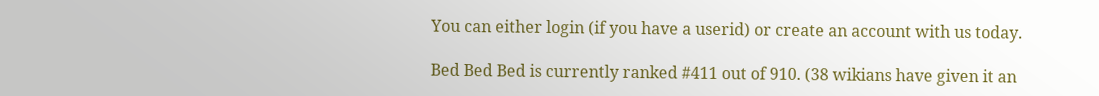You can either login (if you have a userid) or create an account with us today.

Bed Bed Bed is currently ranked #411 out of 910. (38 wikians have given it an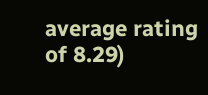average rating of 8.29)